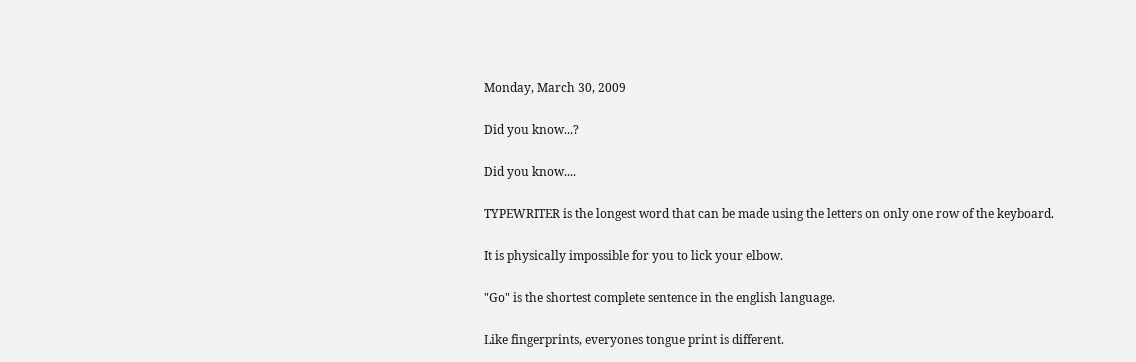Monday, March 30, 2009

Did you know...?

Did you know....

TYPEWRITER is the longest word that can be made using the letters on only one row of the keyboard.

It is physically impossible for you to lick your elbow.

"Go" is the shortest complete sentence in the english language.

Like fingerprints, everyones tongue print is different.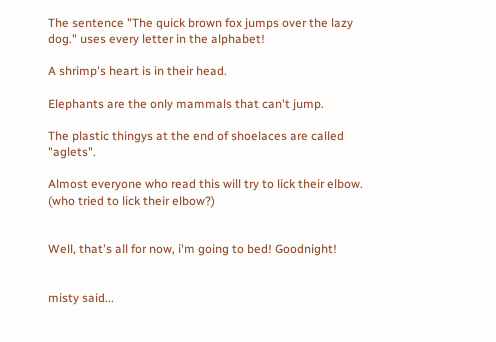The sentence "The quick brown fox jumps over the lazy dog." uses every letter in the alphabet!

A shrimp's heart is in their head.

Elephants are the only mammals that can't jump.

The plastic thingys at the end of shoelaces are called "aglets".

Almost everyone who read this will try to lick their elbow. (who tried to lick their elbow?)


Well, that's all for now, i'm going to bed! Goodnight!


misty said...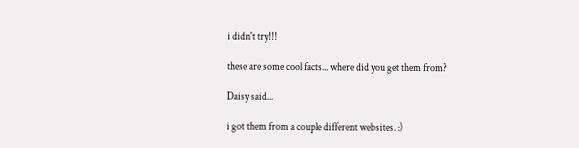i didn't try!!!

these are some cool facts... where did you get them from?

Daisy said...

i got them from a couple different websites. :)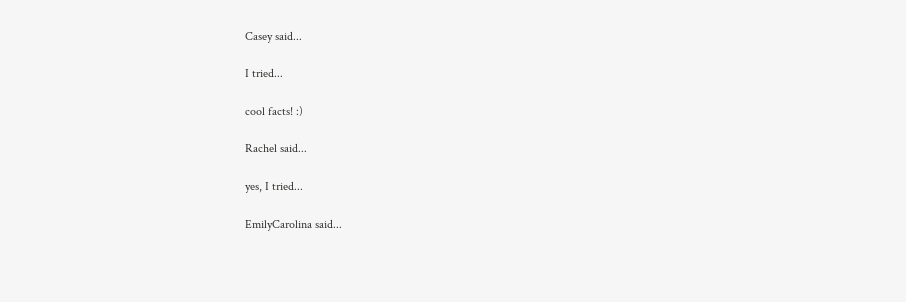Casey said...

I tried...

cool facts! :)

Rachel said...

yes, I tried...

EmilyCarolina said...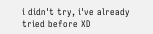i didn't try, i've already tried before XD